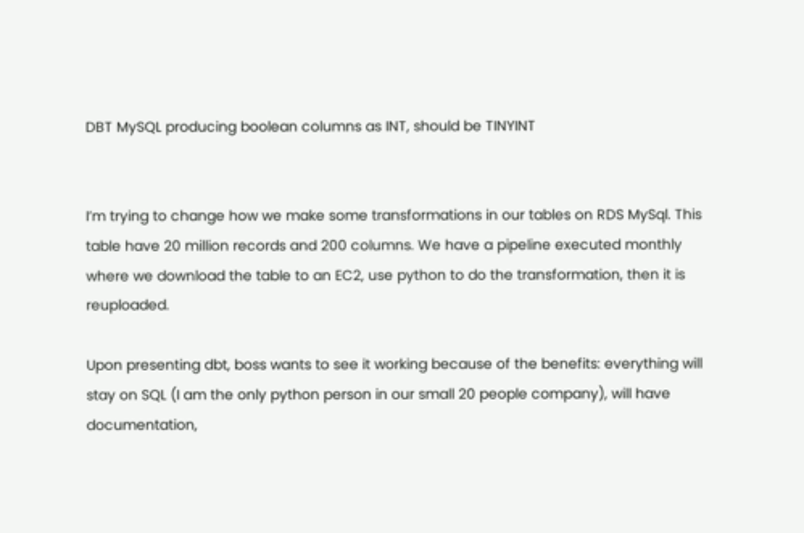DBT MySQL producing boolean columns as INT, should be TINYINT


I’m trying to change how we make some transformations in our tables on RDS MySql. This table have 20 million records and 200 columns. We have a pipeline executed monthly where we download the table to an EC2, use python to do the transformation, then it is reuploaded.

Upon presenting dbt, boss wants to see it working because of the benefits: everything will stay on SQL (I am the only python person in our small 20 people company), will have documentation,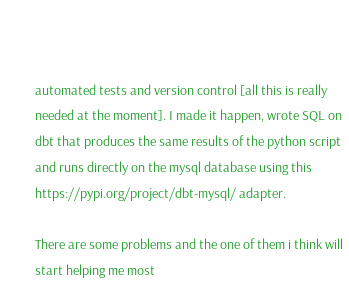automated tests and version control [all this is really needed at the moment]. I made it happen, wrote SQL on dbt that produces the same results of the python script and runs directly on the mysql database using this https://pypi.org/project/dbt-mysql/ adapter.

There are some problems and the one of them i think will start helping me most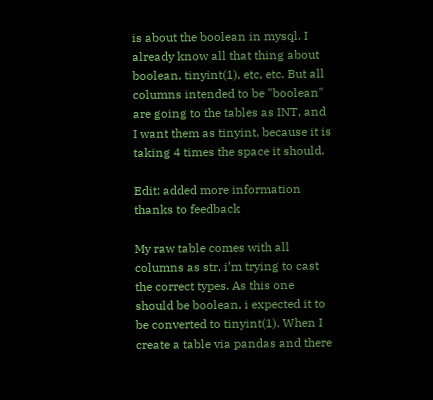is about the boolean in mysql. I already know all that thing about boolean, tinyint(1), etc, etc. But all columns intended to be "boolean" are going to the tables as INT, and I want them as tinyint, because it is taking 4 times the space it should.

Edit: added more information thanks to feedback

My raw table comes with all columns as str, i’m trying to cast the correct types. As this one should be boolean, i expected it to be converted to tinyint(1). When I create a table via pandas and there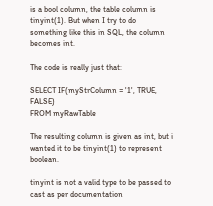is a bool column, the table column is tinyint(1). But when I try to do something like this in SQL, the column becomes int.

The code is really just that:

SELECT IF(myStrColumn = '1', TRUE, FALSE)
FROM myRawTable

The resulting column is given as int, but i wanted it to be tinyint(1) to represent boolean.

tinyint is not a valid type to be passed to cast as per documentation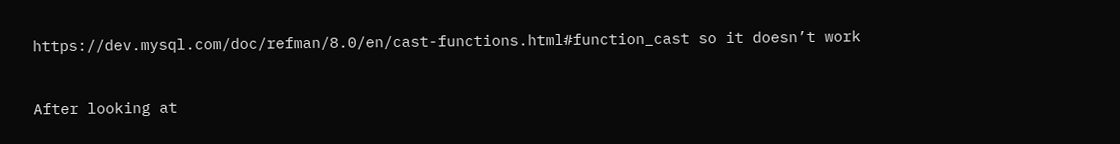https://dev.mysql.com/doc/refman/8.0/en/cast-functions.html#function_cast so it doesn’t work


After looking at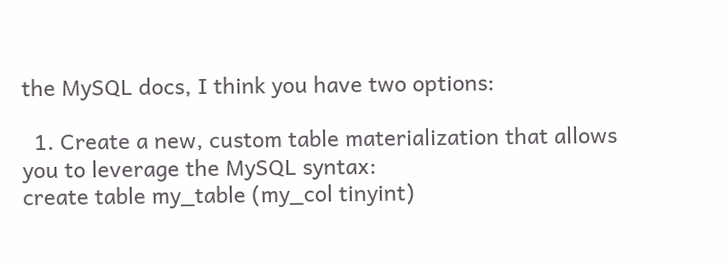the MySQL docs, I think you have two options:

  1. Create a new, custom table materialization that allows you to leverage the MySQL syntax:
create table my_table (my_col tinyint)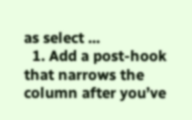as select ...
  1. Add a post-hook that narrows the column after you’ve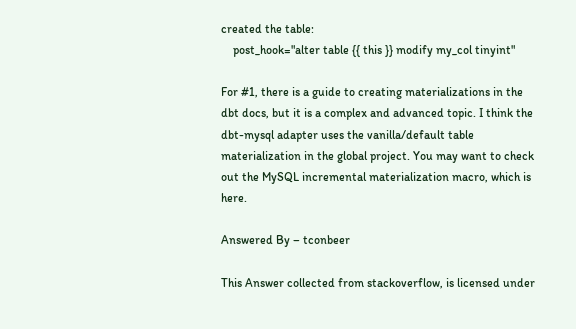created the table:
    post_hook="alter table {{ this }} modify my_col tinyint"

For #1, there is a guide to creating materializations in the dbt docs, but it is a complex and advanced topic. I think the dbt-mysql adapter uses the vanilla/default table materialization in the global project. You may want to check out the MySQL incremental materialization macro, which is here.

Answered By – tconbeer

This Answer collected from stackoverflow, is licensed under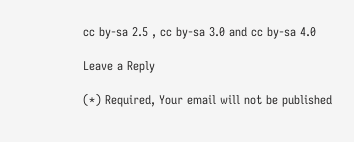cc by-sa 2.5 , cc by-sa 3.0 and cc by-sa 4.0

Leave a Reply

(*) Required, Your email will not be published